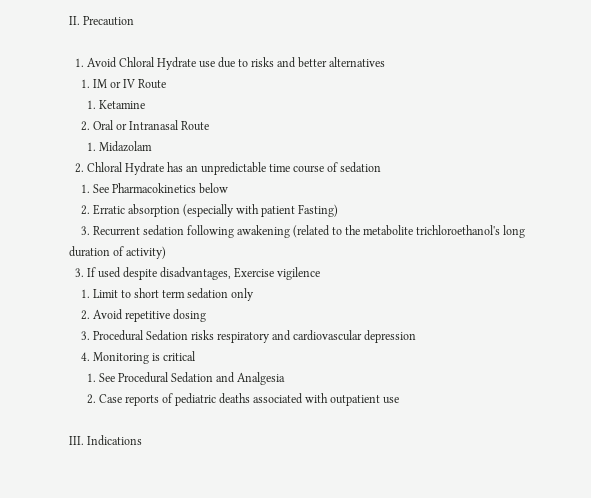II. Precaution

  1. Avoid Chloral Hydrate use due to risks and better alternatives
    1. IM or IV Route
      1. Ketamine
    2. Oral or Intranasal Route
      1. Midazolam
  2. Chloral Hydrate has an unpredictable time course of sedation
    1. See Pharmacokinetics below
    2. Erratic absorption (especially with patient Fasting)
    3. Recurrent sedation following awakening (related to the metabolite trichloroethanol's long duration of activity)
  3. If used despite disadvantages, Exercise vigilence
    1. Limit to short term sedation only
    2. Avoid repetitive dosing
    3. Procedural Sedation risks respiratory and cardiovascular depression
    4. Monitoring is critical
      1. See Procedural Sedation and Analgesia
      2. Case reports of pediatric deaths associated with outpatient use

III. Indications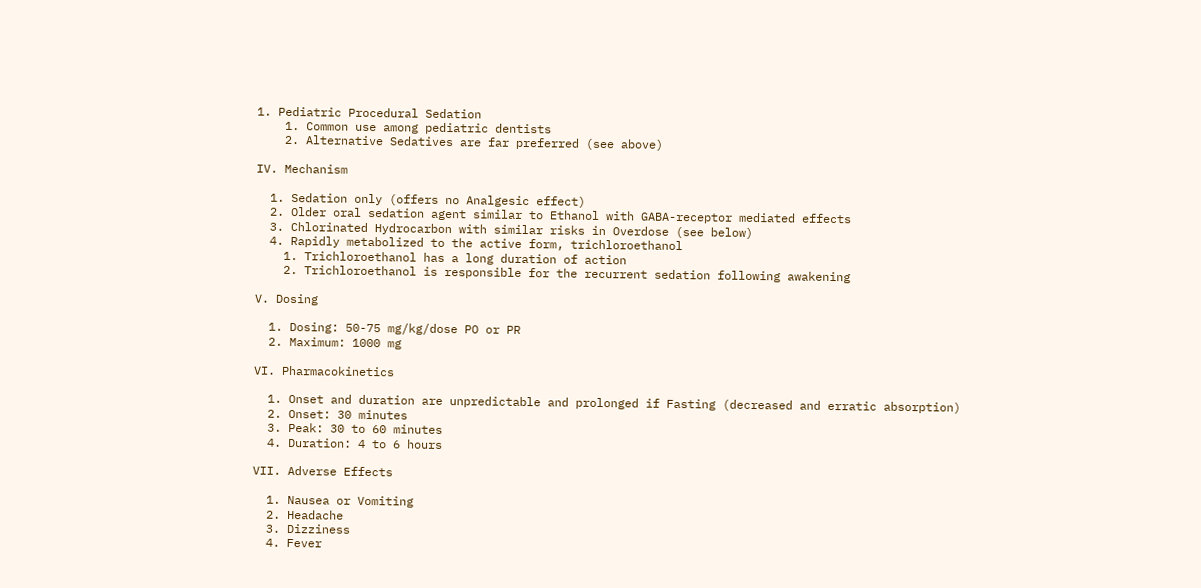1. Pediatric Procedural Sedation
    1. Common use among pediatric dentists
    2. Alternative Sedatives are far preferred (see above)

IV. Mechanism

  1. Sedation only (offers no Analgesic effect)
  2. Older oral sedation agent similar to Ethanol with GABA-receptor mediated effects
  3. Chlorinated Hydrocarbon with similar risks in Overdose (see below)
  4. Rapidly metabolized to the active form, trichloroethanol
    1. Trichloroethanol has a long duration of action
    2. Trichloroethanol is responsible for the recurrent sedation following awakening

V. Dosing

  1. Dosing: 50-75 mg/kg/dose PO or PR
  2. Maximum: 1000 mg

VI. Pharmacokinetics

  1. Onset and duration are unpredictable and prolonged if Fasting (decreased and erratic absorption)
  2. Onset: 30 minutes
  3. Peak: 30 to 60 minutes
  4. Duration: 4 to 6 hours

VII. Adverse Effects

  1. Nausea or Vomiting
  2. Headache
  3. Dizziness
  4. Fever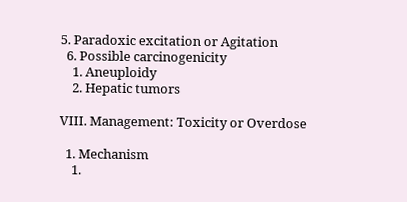5. Paradoxic excitation or Agitation
  6. Possible carcinogenicity
    1. Aneuploidy
    2. Hepatic tumors

VIII. Management: Toxicity or Overdose

  1. Mechanism
    1.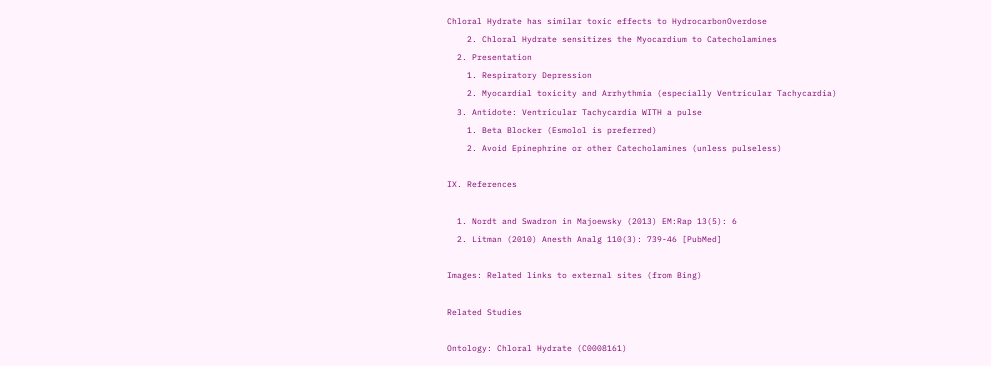Chloral Hydrate has similar toxic effects to HydrocarbonOverdose
    2. Chloral Hydrate sensitizes the Myocardium to Catecholamines
  2. Presentation
    1. Respiratory Depression
    2. Myocardial toxicity and Arrhythmia (especially Ventricular Tachycardia)
  3. Antidote: Ventricular Tachycardia WITH a pulse
    1. Beta Blocker (Esmolol is preferred)
    2. Avoid Epinephrine or other Catecholamines (unless pulseless)

IX. References

  1. Nordt and Swadron in Majoewsky (2013) EM:Rap 13(5): 6
  2. Litman (2010) Anesth Analg 110(3): 739-46 [PubMed]

Images: Related links to external sites (from Bing)

Related Studies

Ontology: Chloral Hydrate (C0008161)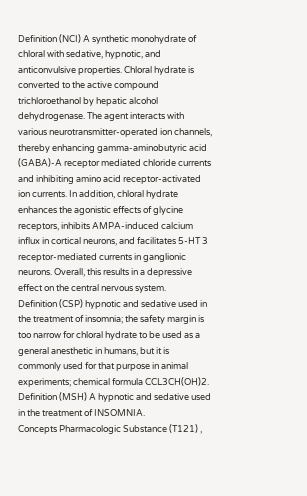Definition (NCI) A synthetic monohydrate of chloral with sedative, hypnotic, and anticonvulsive properties. Chloral hydrate is converted to the active compound trichloroethanol by hepatic alcohol dehydrogenase. The agent interacts with various neurotransmitter-operated ion channels, thereby enhancing gamma-aminobutyric acid (GABA)-A receptor mediated chloride currents and inhibiting amino acid receptor-activated ion currents. In addition, chloral hydrate enhances the agonistic effects of glycine receptors, inhibits AMPA-induced calcium influx in cortical neurons, and facilitates 5-HT 3 receptor-mediated currents in ganglionic neurons. Overall, this results in a depressive effect on the central nervous system.
Definition (CSP) hypnotic and sedative used in the treatment of insomnia; the safety margin is too narrow for chloral hydrate to be used as a general anesthetic in humans, but it is commonly used for that purpose in animal experiments; chemical formula CCL3CH(OH)2.
Definition (MSH) A hypnotic and sedative used in the treatment of INSOMNIA.
Concepts Pharmacologic Substance (T121) ,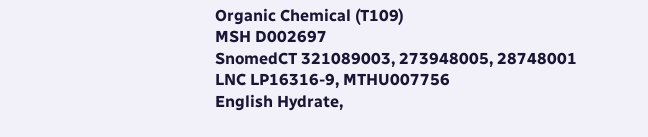Organic Chemical (T109)
MSH D002697
SnomedCT 321089003, 273948005, 28748001
LNC LP16316-9, MTHU007756
English Hydrate,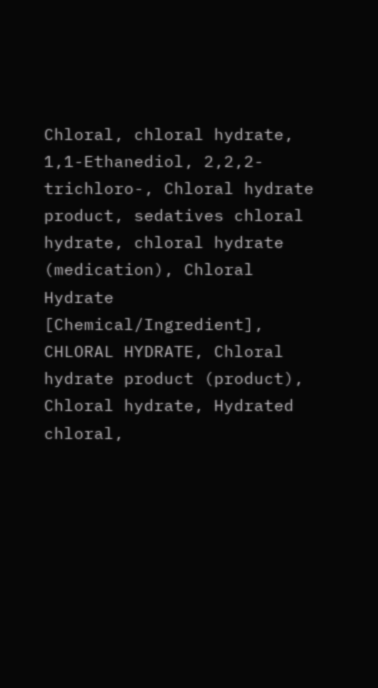Chloral, chloral hydrate, 1,1-Ethanediol, 2,2,2-trichloro-, Chloral hydrate product, sedatives chloral hydrate, chloral hydrate (medication), Chloral Hydrate [Chemical/Ingredient], CHLORAL HYDRATE, Chloral hydrate product (product), Chloral hydrate, Hydrated chloral,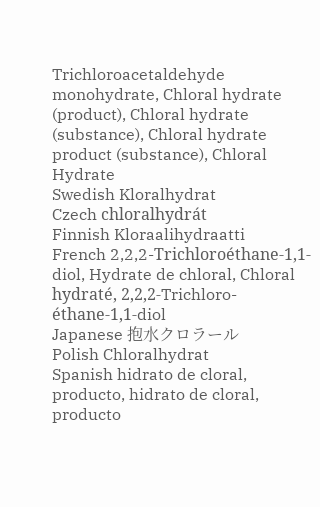Trichloroacetaldehyde monohydrate, Chloral hydrate (product), Chloral hydrate (substance), Chloral hydrate product (substance), Chloral Hydrate
Swedish Kloralhydrat
Czech chloralhydrát
Finnish Kloraalihydraatti
French 2,2,2-Trichloroéthane-1,1-diol, Hydrate de chloral, Chloral hydraté, 2,2,2-Trichloro-éthane-1,1-diol
Japanese 抱水クロラール
Polish Chloralhydrat
Spanish hidrato de cloral, producto, hidrato de cloral, producto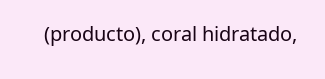(producto), coral hidratado,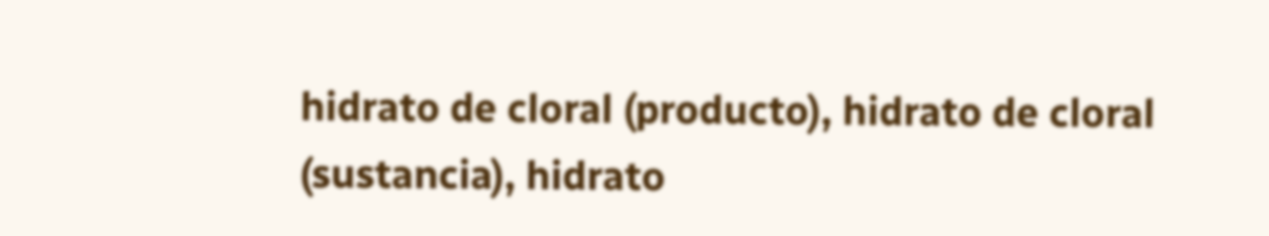hidrato de cloral (producto), hidrato de cloral (sustancia), hidrato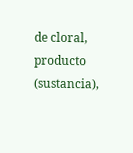de cloral, producto (sustancia),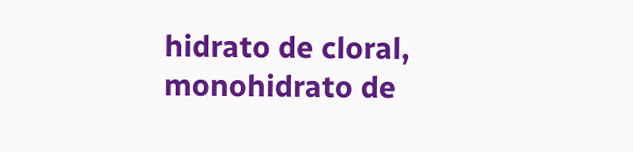hidrato de cloral, monohidrato de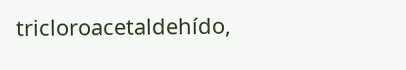tricloroacetaldehído,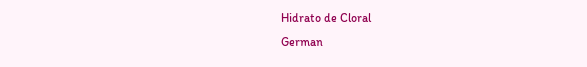Hidrato de Cloral
German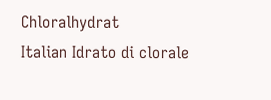Chloralhydrat
Italian Idrato di clorale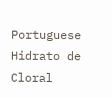Portuguese Hidrato de Cloral